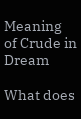Meaning of Crude in Dream

What does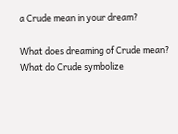a Crude mean in your dream?

What does dreaming of Crude mean? What do Crude symbolize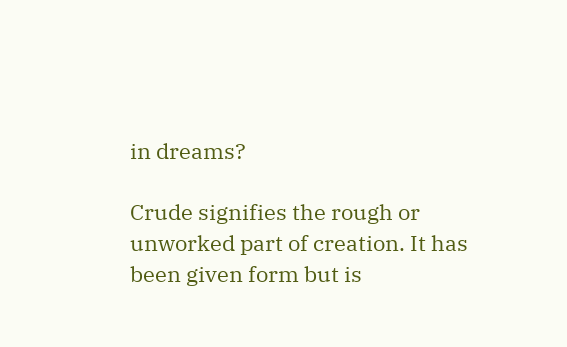in dreams?

Crude signifies the rough or unworked part of creation. It has been given form but is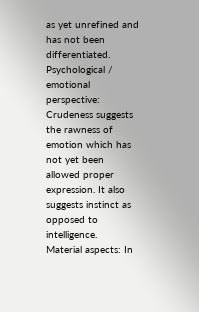as yet unrefined and has not been differentiated.
Psychological / emotional perspective: Crudeness suggests the rawness of emotion which has not yet been allowed proper expression. It also suggests instinct as opposed to intelligence.
Material aspects: In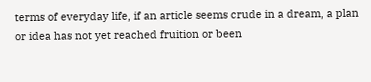terms of everyday life, if an article seems crude in a dream, a plan or idea has not yet reached fruition or been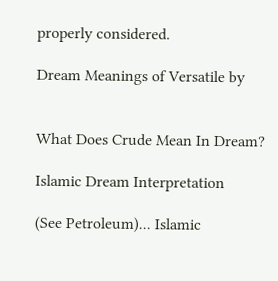properly considered.

Dream Meanings of Versatile by


What Does Crude Mean In Dream?

Islamic Dream Interpretation

(See Petroleum)... Islamic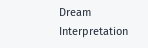Dream Interpretation